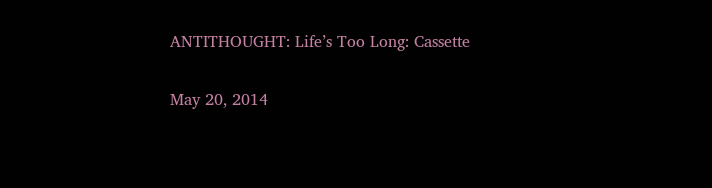ANTITHOUGHT: Life’s Too Long: Cassette

May 20, 2014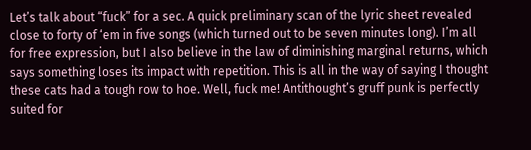Let’s talk about “fuck” for a sec. A quick preliminary scan of the lyric sheet revealed close to forty of ‘em in five songs (which turned out to be seven minutes long). I’m all for free expression, but I also believe in the law of diminishing marginal returns, which says something loses its impact with repetition. This is all in the way of saying I thought these cats had a tough row to hoe. Well, fuck me! Antithought’s gruff punk is perfectly suited for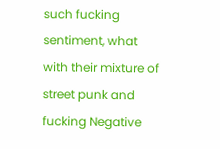such fucking sentiment, what with their mixture of street punk and fucking Negative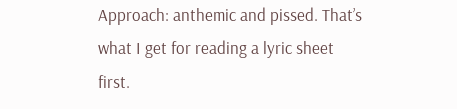Approach: anthemic and pissed. That’s what I get for reading a lyric sheet first.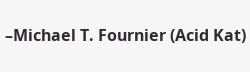–Michael T. Fournier (Acid Kat)